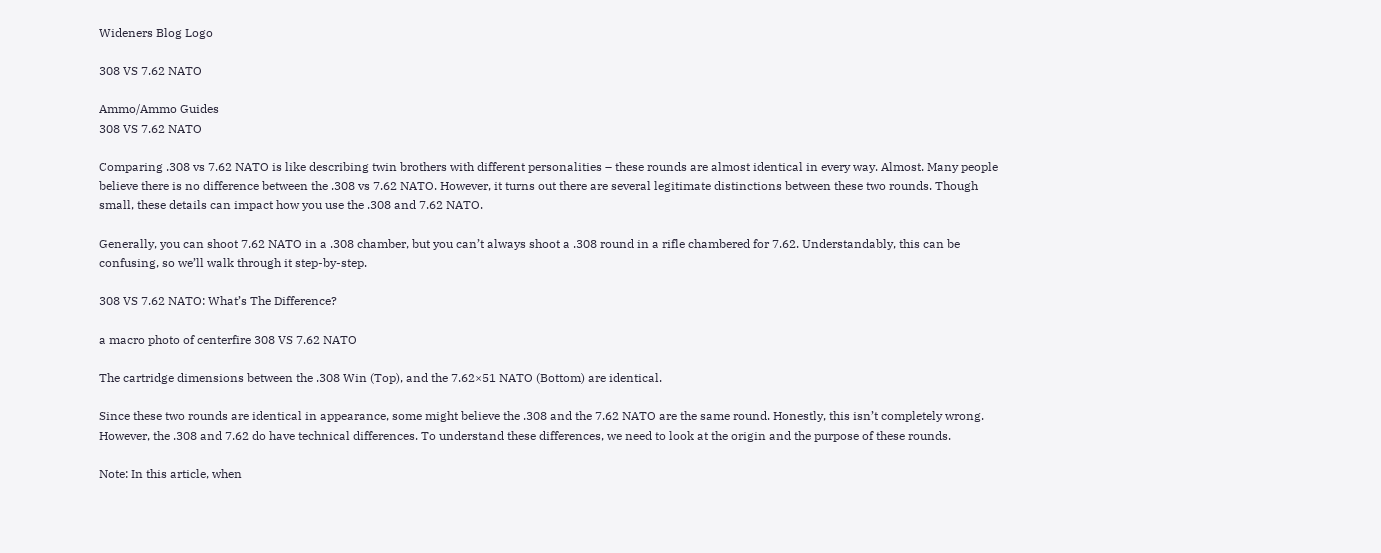Wideners Blog Logo

308 VS 7.62 NATO

Ammo/Ammo Guides
308 VS 7.62 NATO

Comparing .308 vs 7.62 NATO is like describing twin brothers with different personalities – these rounds are almost identical in every way. Almost. Many people believe there is no difference between the .308 vs 7.62 NATO. However, it turns out there are several legitimate distinctions between these two rounds. Though small, these details can impact how you use the .308 and 7.62 NATO.

Generally, you can shoot 7.62 NATO in a .308 chamber, but you can’t always shoot a .308 round in a rifle chambered for 7.62. Understandably, this can be confusing, so we’ll walk through it step-by-step.

308 VS 7.62 NATO: What’s The Difference?

a macro photo of centerfire 308 VS 7.62 NATO

The cartridge dimensions between the .308 Win (Top), and the 7.62×51 NATO (Bottom) are identical.

Since these two rounds are identical in appearance, some might believe the .308 and the 7.62 NATO are the same round. Honestly, this isn’t completely wrong. However, the .308 and 7.62 do have technical differences. To understand these differences, we need to look at the origin and the purpose of these rounds.

Note: In this article, when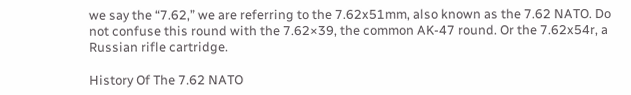we say the “7.62,” we are referring to the 7.62x51mm, also known as the 7.62 NATO. Do not confuse this round with the 7.62×39, the common AK-47 round. Or the 7.62x54r, a Russian rifle cartridge.

History Of The 7.62 NATO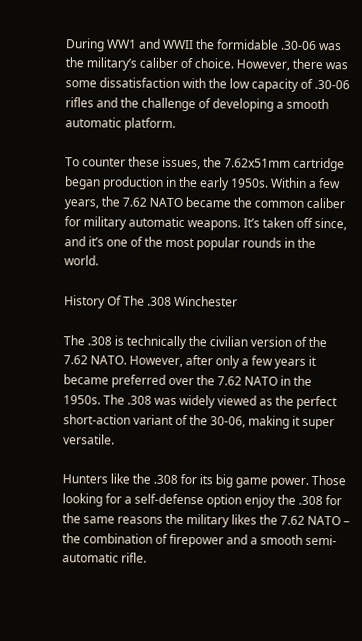During WW1 and WWII the formidable .30-06 was the military’s caliber of choice. However, there was some dissatisfaction with the low capacity of .30-06 rifles and the challenge of developing a smooth automatic platform.

To counter these issues, the 7.62x51mm cartridge began production in the early 1950s. Within a few years, the 7.62 NATO became the common caliber for military automatic weapons. It’s taken off since, and it’s one of the most popular rounds in the world.

History Of The .308 Winchester

The .308 is technically the civilian version of the 7.62 NATO. However, after only a few years it became preferred over the 7.62 NATO in the 1950s. The .308 was widely viewed as the perfect short-action variant of the 30-06, making it super versatile.

Hunters like the .308 for its big game power. Those looking for a self-defense option enjoy the .308 for the same reasons the military likes the 7.62 NATO – the combination of firepower and a smooth semi-automatic rifle.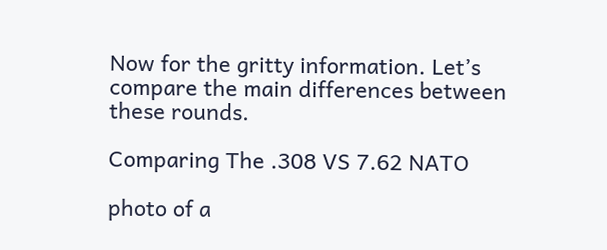Now for the gritty information. Let’s compare the main differences between these rounds.

Comparing The .308 VS 7.62 NATO

photo of a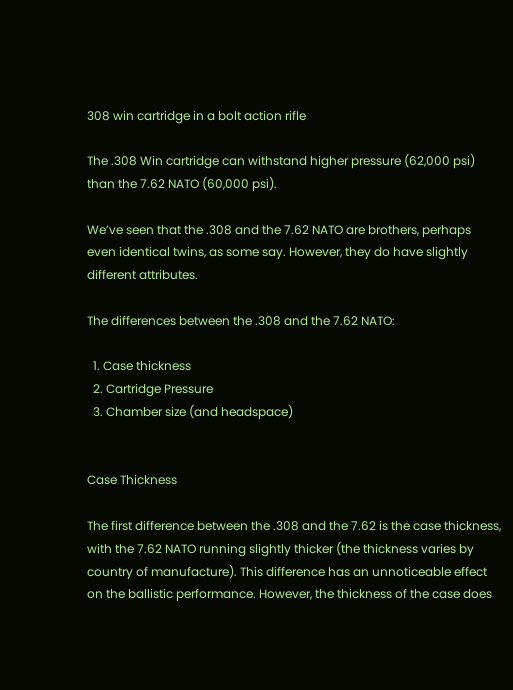308 win cartridge in a bolt action rifle

The .308 Win cartridge can withstand higher pressure (62,000 psi) than the 7.62 NATO (60,000 psi).

We’ve seen that the .308 and the 7.62 NATO are brothers, perhaps even identical twins, as some say. However, they do have slightly different attributes.

The differences between the .308 and the 7.62 NATO:

  1. Case thickness
  2. Cartridge Pressure
  3. Chamber size (and headspace)


Case Thickness

The first difference between the .308 and the 7.62 is the case thickness, with the 7.62 NATO running slightly thicker (the thickness varies by country of manufacture). This difference has an unnoticeable effect on the ballistic performance. However, the thickness of the case does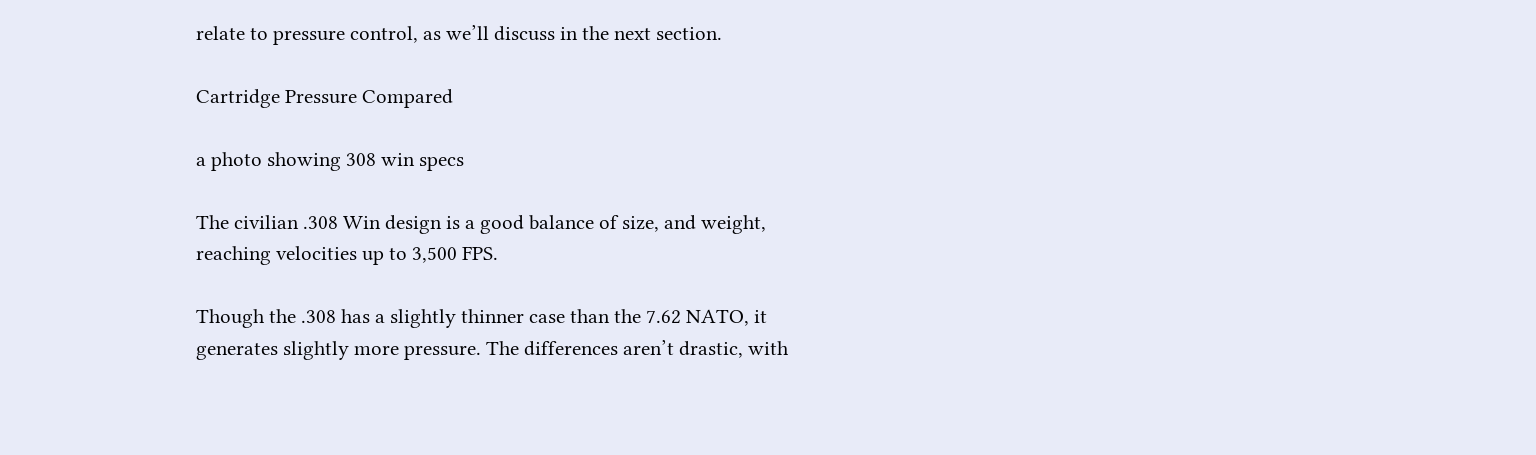relate to pressure control, as we’ll discuss in the next section.

Cartridge Pressure Compared

a photo showing 308 win specs

The civilian .308 Win design is a good balance of size, and weight, reaching velocities up to 3,500 FPS.

Though the .308 has a slightly thinner case than the 7.62 NATO, it generates slightly more pressure. The differences aren’t drastic, with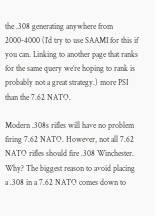the .308 generating anywhere from 2000-4000 (I’d try to use SAAMI for this if you can. Linking to another page that ranks for the same query we’re hoping to rank is probably not a great strategy.) more PSI than the 7.62 NATO.

Modern .308s rifles will have no problem firing 7.62 NATO. However, not all 7.62 NATO rifles should fire .308 Winchester. Why? The biggest reason to avoid placing a .308 in a 7.62 NATO comes down to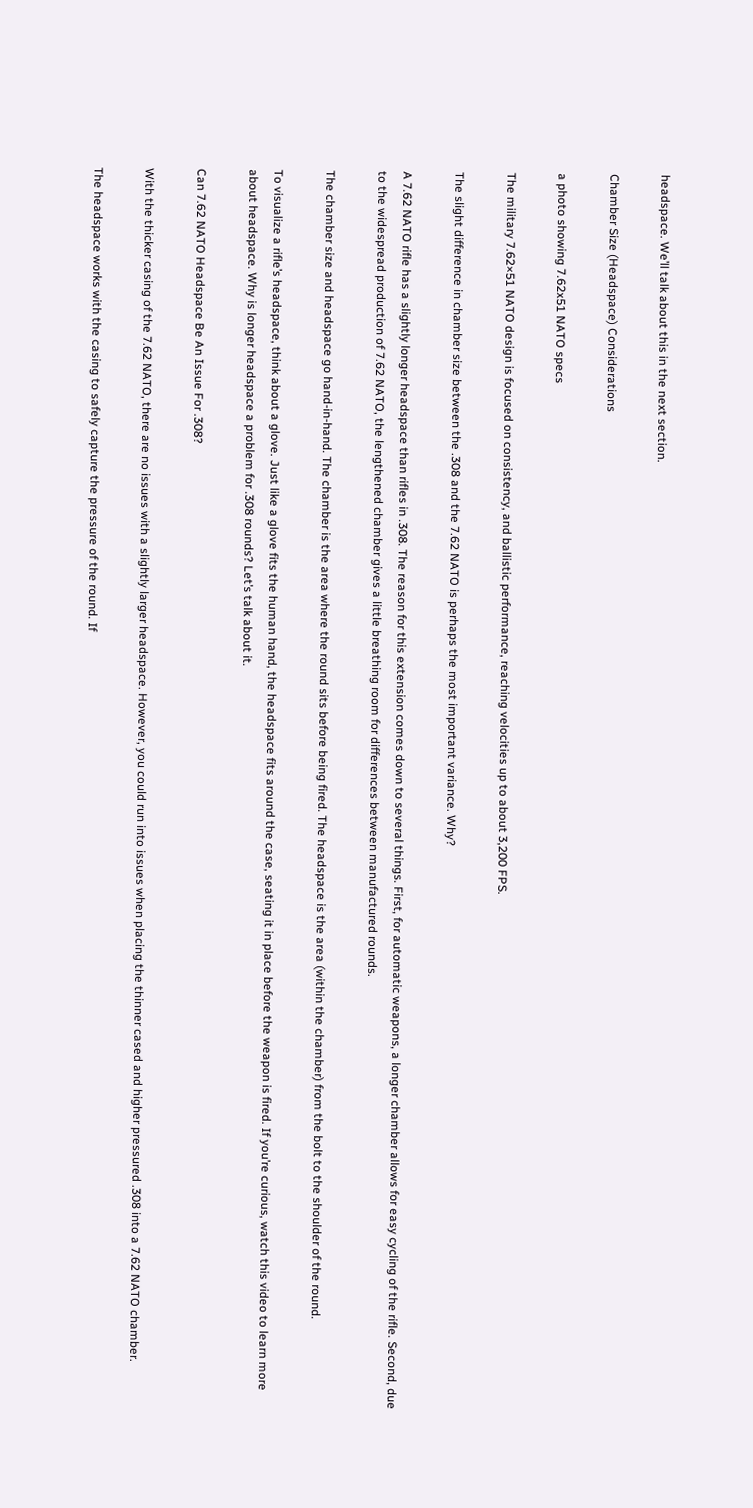headspace. We’ll talk about this in the next section.

Chamber Size (Headspace) Considerations

a photo showing 7.62x51 NATO specs

The military 7.62×51 NATO design is focused on consistency, and ballistic performance, reaching velocities up to about 3,200 FPS.

The slight difference in chamber size between the .308 and the 7.62 NATO is perhaps the most important variance. Why?

A 7.62 NATO rifle has a slightly longer headspace than rifles in .308. The reason for this extension comes down to several things. First, for automatic weapons, a longer chamber allows for easy cycling of the rifle. Second, due to the widespread production of 7.62 NATO, the lengthened chamber gives a little breathing room for differences between manufactured rounds.

The chamber size and headspace go hand-in-hand. The chamber is the area where the round sits before being fired. The headspace is the area (within the chamber) from the bolt to the shoulder of the round.

To visualize a rifle’s headspace, think about a glove. Just like a glove fits the human hand, the headspace fits around the case, seating it in place before the weapon is fired. If you’re curious, watch this video to learn more about headspace. Why is longer headspace a problem for .308 rounds? Let’s talk about it.

Can 7.62 NATO Headspace Be An Issue For .308?

With the thicker casing of the 7.62 NATO, there are no issues with a slightly larger headspace. However, you could run into issues when placing the thinner cased and higher pressured .308 into a 7.62 NATO chamber.

The headspace works with the casing to safely capture the pressure of the round. If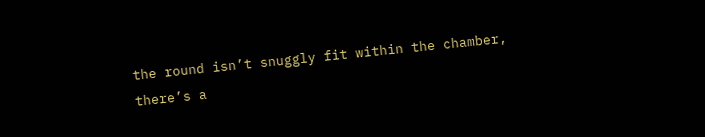the round isn’t snuggly fit within the chamber, there’s a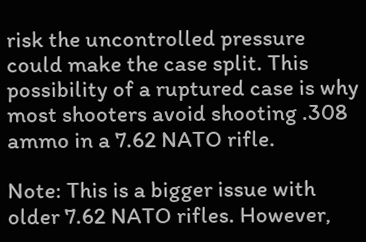risk the uncontrolled pressure could make the case split. This possibility of a ruptured case is why most shooters avoid shooting .308 ammo in a 7.62 NATO rifle.

Note: This is a bigger issue with older 7.62 NATO rifles. However,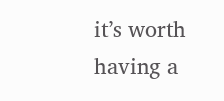it’s worth having a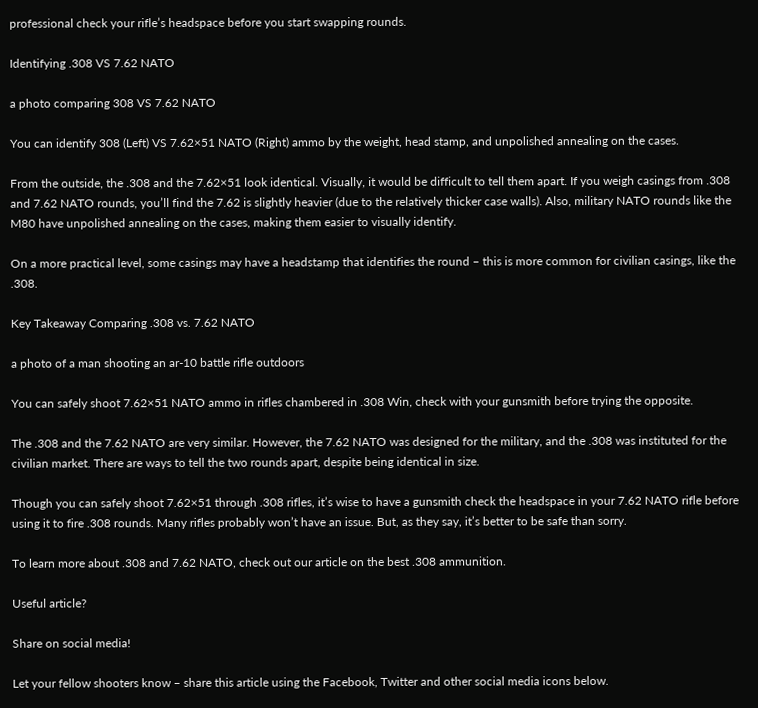professional check your rifle’s headspace before you start swapping rounds.

Identifying .308 VS 7.62 NATO

a photo comparing 308 VS 7.62 NATO

You can identify 308 (Left) VS 7.62×51 NATO (Right) ammo by the weight, head stamp, and unpolished annealing on the cases.

From the outside, the .308 and the 7.62×51 look identical. Visually, it would be difficult to tell them apart. If you weigh casings from .308 and 7.62 NATO rounds, you’ll find the 7.62 is slightly heavier (due to the relatively thicker case walls). Also, military NATO rounds like the M80 have unpolished annealing on the cases, making them easier to visually identify.

On a more practical level, some casings may have a headstamp that identifies the round – this is more common for civilian casings, like the .308.

Key Takeaway Comparing .308 vs. 7.62 NATO

a photo of a man shooting an ar-10 battle rifle outdoors

You can safely shoot 7.62×51 NATO ammo in rifles chambered in .308 Win, check with your gunsmith before trying the opposite.

The .308 and the 7.62 NATO are very similar. However, the 7.62 NATO was designed for the military, and the .308 was instituted for the civilian market. There are ways to tell the two rounds apart, despite being identical in size.

Though you can safely shoot 7.62×51 through .308 rifles, it’s wise to have a gunsmith check the headspace in your 7.62 NATO rifle before using it to fire .308 rounds. Many rifles probably won’t have an issue. But, as they say, it’s better to be safe than sorry.

To learn more about .308 and 7.62 NATO, check out our article on the best .308 ammunition.

Useful article?

Share on social media!

Let your fellow shooters know – share this article using the Facebook, Twitter and other social media icons below.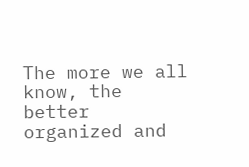The more we all know, the better organized and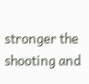stronger the shooting and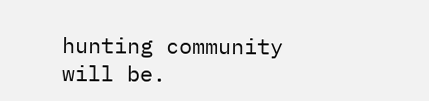hunting community will be.